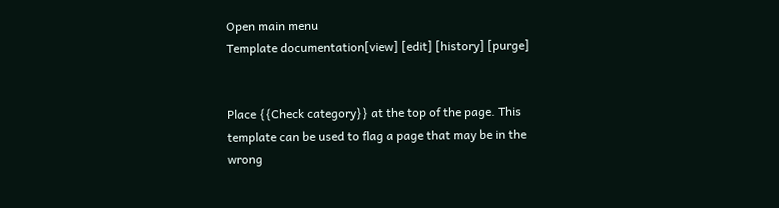Open main menu
Template documentation[view] [edit] [history] [purge]


Place {{Check category}} at the top of the page. This template can be used to flag a page that may be in the wrong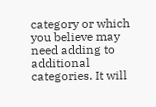category or which you believe may need adding to additional categories. It will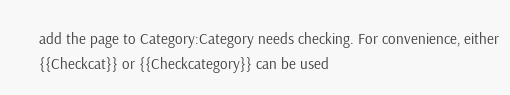add the page to Category:Category needs checking. For convenience, either {{Checkcat}} or {{Checkcategory}} can be used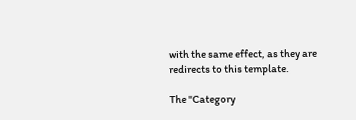with the same effect, as they are redirects to this template.

The "Category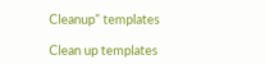Cleanup" templates

Clean up templates